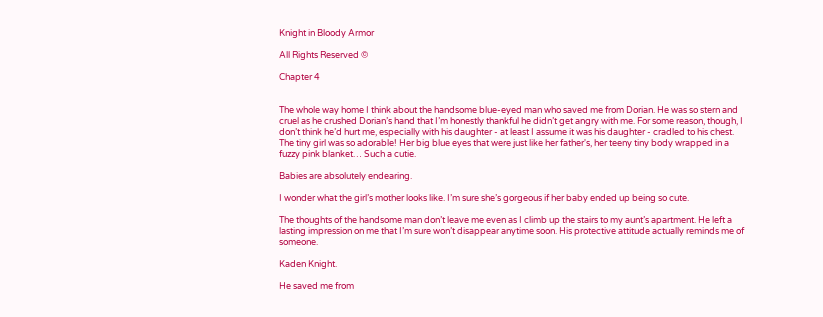Knight in Bloody Armor

All Rights Reserved ©

Chapter 4


The whole way home I think about the handsome blue-eyed man who saved me from Dorian. He was so stern and cruel as he crushed Dorian’s hand that I’m honestly thankful he didn’t get angry with me. For some reason, though, I don’t think he’d hurt me, especially with his daughter - at least I assume it was his daughter - cradled to his chest. The tiny girl was so adorable! Her big blue eyes that were just like her father's, her teeny tiny body wrapped in a fuzzy pink blanket… Such a cutie.

Babies are absolutely endearing.

I wonder what the girl’s mother looks like. I’m sure she’s gorgeous if her baby ended up being so cute.

The thoughts of the handsome man don’t leave me even as I climb up the stairs to my aunt’s apartment. He left a lasting impression on me that I’m sure won’t disappear anytime soon. His protective attitude actually reminds me of someone.

Kaden Knight.

He saved me from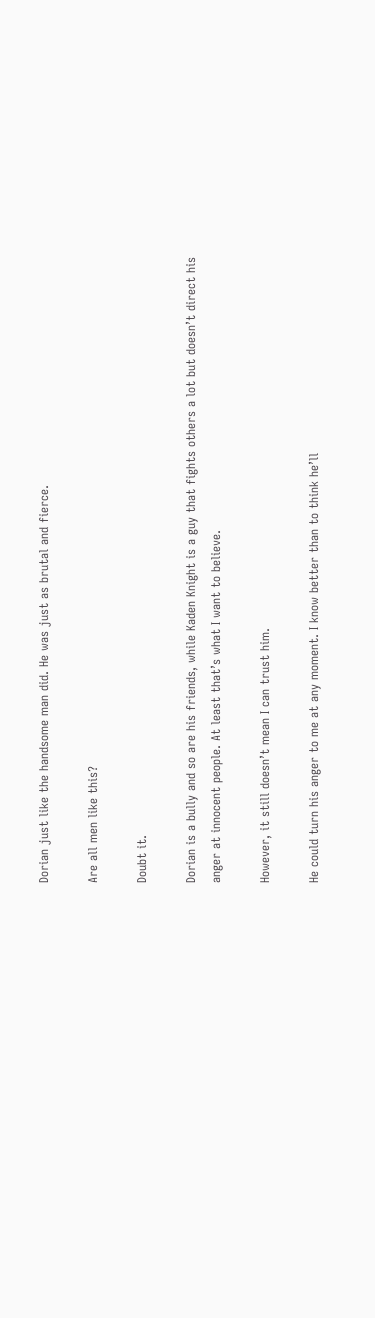Dorian just like the handsome man did. He was just as brutal and fierce.

Are all men like this?

Doubt it.

Dorian is a bully and so are his friends, while Kaden Knight is a guy that fights others a lot but doesn’t direct his anger at innocent people. At least that’s what I want to believe.

However, it still doesn’t mean I can trust him.

He could turn his anger to me at any moment. I know better than to think he’ll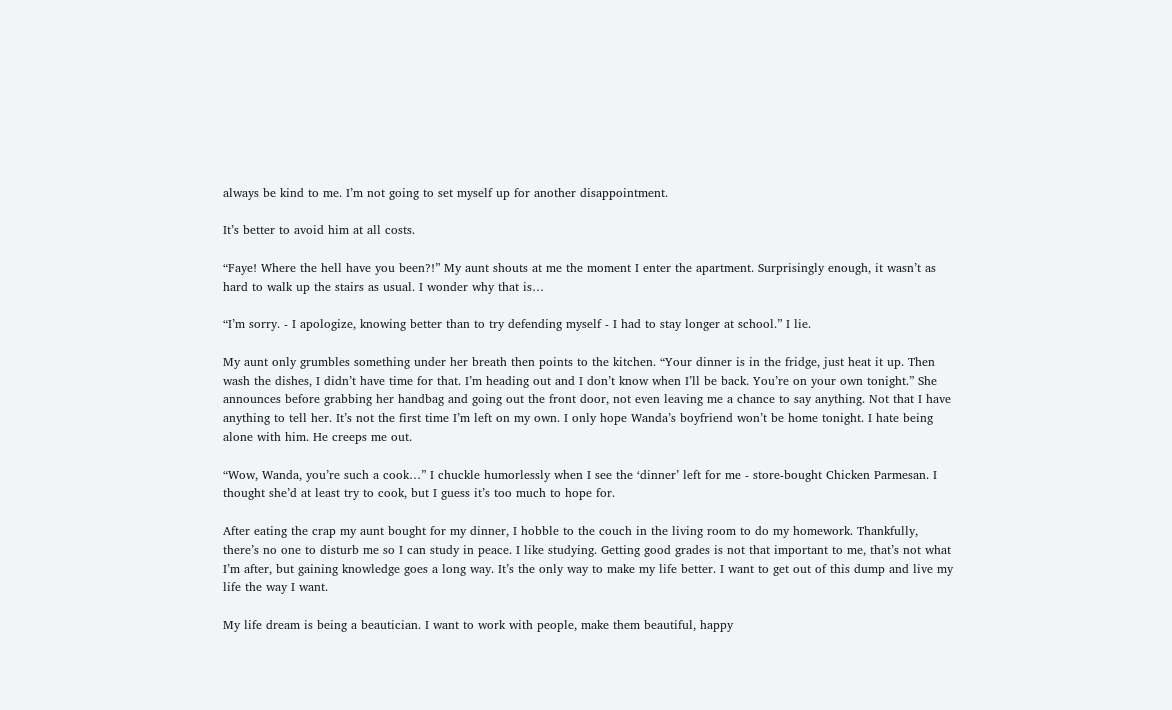always be kind to me. I’m not going to set myself up for another disappointment.

It’s better to avoid him at all costs.

“Faye! Where the hell have you been?!” My aunt shouts at me the moment I enter the apartment. Surprisingly enough, it wasn’t as hard to walk up the stairs as usual. I wonder why that is…

“I’m sorry. - I apologize, knowing better than to try defending myself - I had to stay longer at school.” I lie.

My aunt only grumbles something under her breath then points to the kitchen. “Your dinner is in the fridge, just heat it up. Then wash the dishes, I didn’t have time for that. I’m heading out and I don’t know when I’ll be back. You’re on your own tonight.” She announces before grabbing her handbag and going out the front door, not even leaving me a chance to say anything. Not that I have anything to tell her. It’s not the first time I’m left on my own. I only hope Wanda’s boyfriend won’t be home tonight. I hate being alone with him. He creeps me out.

“Wow, Wanda, you’re such a cook…” I chuckle humorlessly when I see the ‘dinner’ left for me - store-bought Chicken Parmesan. I thought she’d at least try to cook, but I guess it’s too much to hope for.

After eating the crap my aunt bought for my dinner, I hobble to the couch in the living room to do my homework. Thankfully, there’s no one to disturb me so I can study in peace. I like studying. Getting good grades is not that important to me, that’s not what I’m after, but gaining knowledge goes a long way. It’s the only way to make my life better. I want to get out of this dump and live my life the way I want.

My life dream is being a beautician. I want to work with people, make them beautiful, happy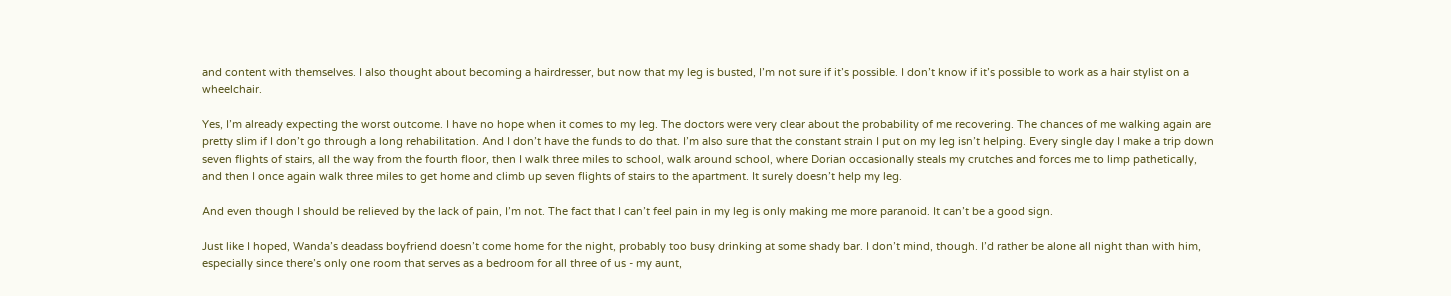and content with themselves. I also thought about becoming a hairdresser, but now that my leg is busted, I’m not sure if it’s possible. I don’t know if it’s possible to work as a hair stylist on a wheelchair.

Yes, I’m already expecting the worst outcome. I have no hope when it comes to my leg. The doctors were very clear about the probability of me recovering. The chances of me walking again are pretty slim if I don’t go through a long rehabilitation. And I don’t have the funds to do that. I’m also sure that the constant strain I put on my leg isn’t helping. Every single day I make a trip down seven flights of stairs, all the way from the fourth floor, then I walk three miles to school, walk around school, where Dorian occasionally steals my crutches and forces me to limp pathetically, and then I once again walk three miles to get home and climb up seven flights of stairs to the apartment. It surely doesn’t help my leg.

And even though I should be relieved by the lack of pain, I’m not. The fact that I can’t feel pain in my leg is only making me more paranoid. It can’t be a good sign.

Just like I hoped, Wanda’s deadass boyfriend doesn’t come home for the night, probably too busy drinking at some shady bar. I don’t mind, though. I’d rather be alone all night than with him, especially since there’s only one room that serves as a bedroom for all three of us - my aunt,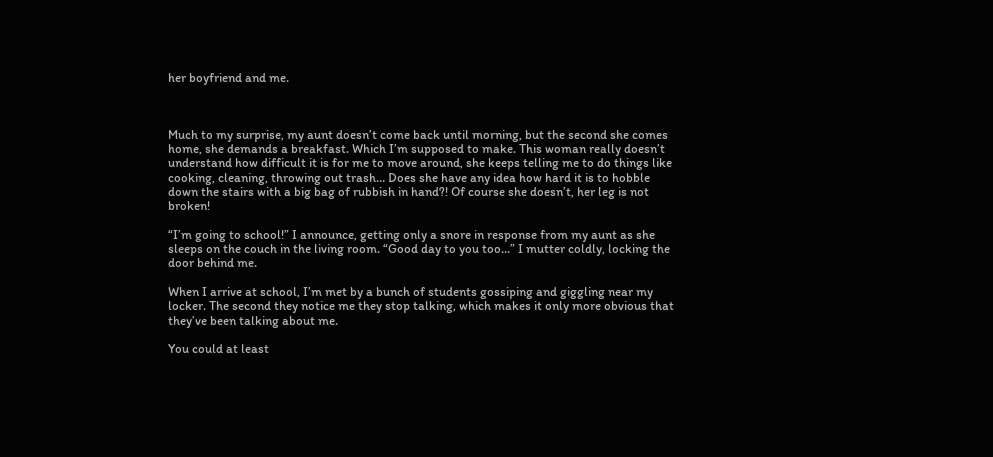her boyfriend and me.



Much to my surprise, my aunt doesn’t come back until morning, but the second she comes home, she demands a breakfast. Which I’m supposed to make. This woman really doesn’t understand how difficult it is for me to move around, she keeps telling me to do things like cooking, cleaning, throwing out trash… Does she have any idea how hard it is to hobble down the stairs with a big bag of rubbish in hand?! Of course she doesn’t, her leg is not broken!

“I’m going to school!” I announce, getting only a snore in response from my aunt as she sleeps on the couch in the living room. “Good day to you too…” I mutter coldly, locking the door behind me.

When I arrive at school, I’m met by a bunch of students gossiping and giggling near my locker. The second they notice me they stop talking, which makes it only more obvious that they’ve been talking about me.

You could at least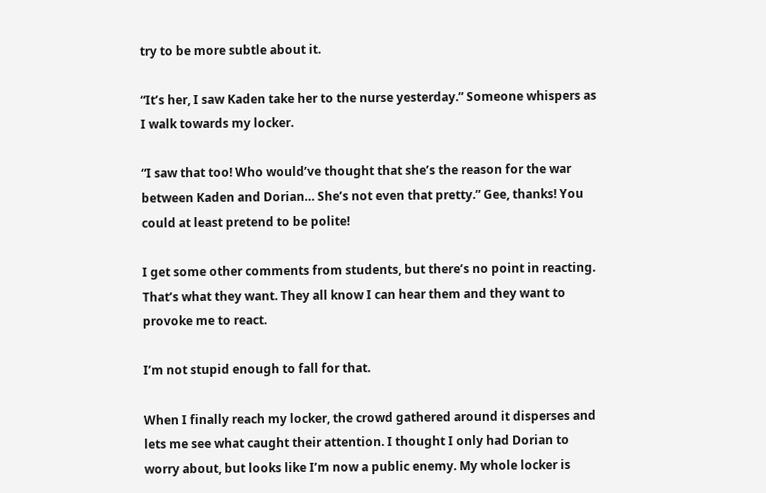try to be more subtle about it.

“It’s her, I saw Kaden take her to the nurse yesterday.” Someone whispers as I walk towards my locker.

“I saw that too! Who would’ve thought that she’s the reason for the war between Kaden and Dorian… She’s not even that pretty.” Gee, thanks! You could at least pretend to be polite!

I get some other comments from students, but there’s no point in reacting. That’s what they want. They all know I can hear them and they want to provoke me to react.

I’m not stupid enough to fall for that.

When I finally reach my locker, the crowd gathered around it disperses and lets me see what caught their attention. I thought I only had Dorian to worry about, but looks like I’m now a public enemy. My whole locker is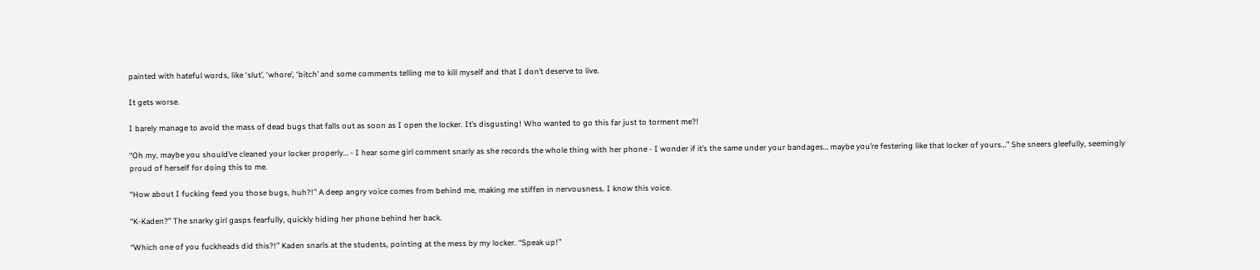painted with hateful words, like ‘slut’, ‘whore’, ‘bitch’ and some comments telling me to kill myself and that I don’t deserve to live.

It gets worse.

I barely manage to avoid the mass of dead bugs that falls out as soon as I open the locker. It’s disgusting! Who wanted to go this far just to torment me?!

“Oh my, maybe you should’ve cleaned your locker properly… - I hear some girl comment snarly as she records the whole thing with her phone - I wonder if it’s the same under your bandages… maybe you’re festering like that locker of yours…” She sneers gleefully, seemingly proud of herself for doing this to me.

“How about I fucking feed you those bugs, huh?!” A deep angry voice comes from behind me, making me stiffen in nervousness. I know this voice.

“K-Kaden?” The snarky girl gasps fearfully, quickly hiding her phone behind her back.

“Which one of you fuckheads did this?!” Kaden snarls at the students, pointing at the mess by my locker. “Speak up!”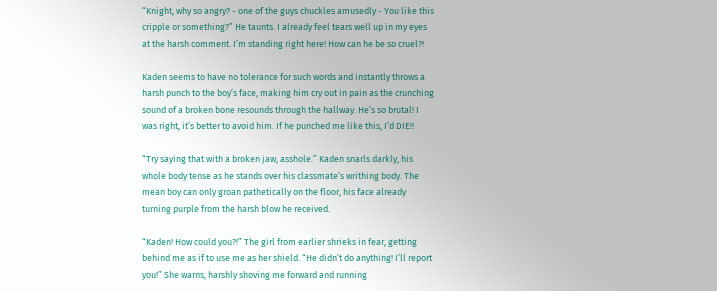“Knight, why so angry? - one of the guys chuckles amusedly - You like this cripple or something?” He taunts. I already feel tears well up in my eyes at the harsh comment. I’m standing right here! How can he be so cruel?!

Kaden seems to have no tolerance for such words and instantly throws a harsh punch to the boy’s face, making him cry out in pain as the crunching sound of a broken bone resounds through the hallway. He’s so brutal! I was right, it’s better to avoid him. If he punched me like this, I’d DIE!!

“Try saying that with a broken jaw, asshole.” Kaden snarls darkly, his whole body tense as he stands over his classmate’s writhing body. The mean boy can only groan pathetically on the floor, his face already turning purple from the harsh blow he received.

“Kaden! How could you?!” The girl from earlier shrieks in fear, getting behind me as if to use me as her shield. “He didn’t do anything! I’ll report you!” She warns, harshly shoving me forward and running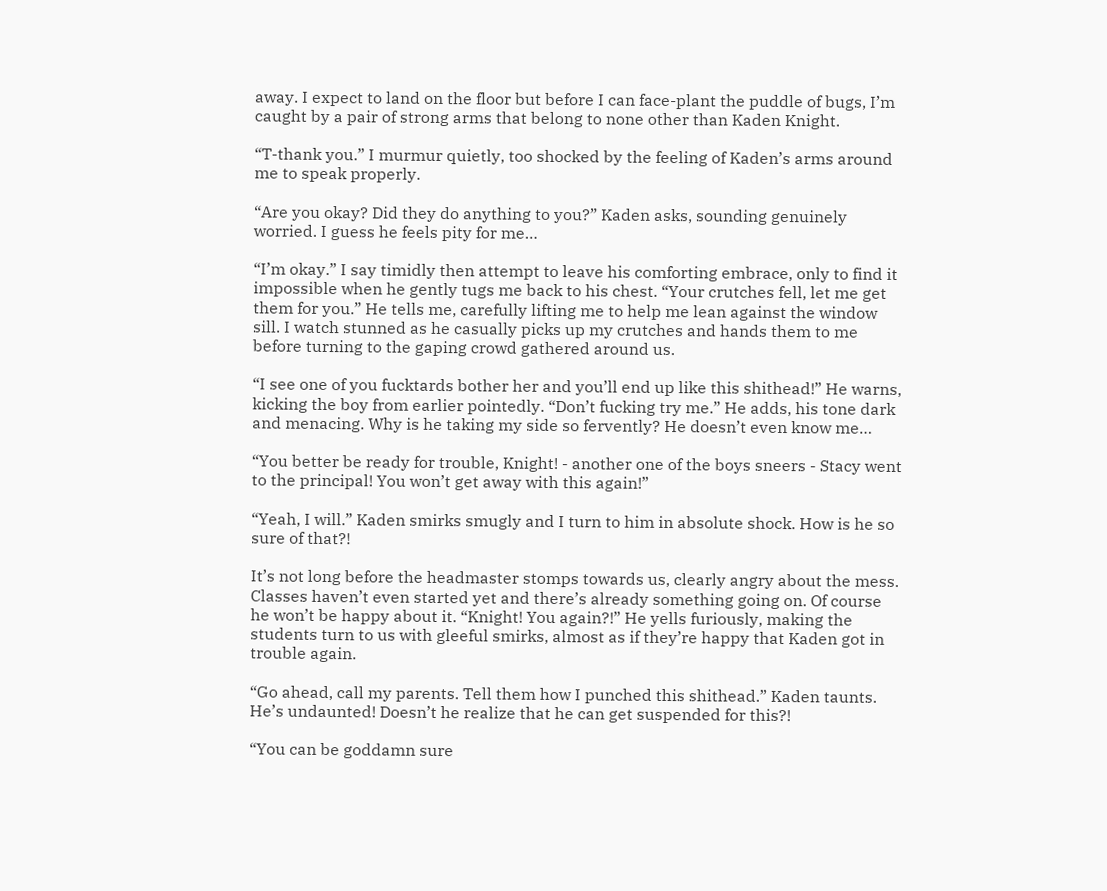away. I expect to land on the floor but before I can face-plant the puddle of bugs, I’m caught by a pair of strong arms that belong to none other than Kaden Knight.

“T-thank you.” I murmur quietly, too shocked by the feeling of Kaden’s arms around me to speak properly.

“Are you okay? Did they do anything to you?” Kaden asks, sounding genuinely worried. I guess he feels pity for me…

“I’m okay.” I say timidly then attempt to leave his comforting embrace, only to find it impossible when he gently tugs me back to his chest. “Your crutches fell, let me get them for you.” He tells me, carefully lifting me to help me lean against the window sill. I watch stunned as he casually picks up my crutches and hands them to me before turning to the gaping crowd gathered around us.

“I see one of you fucktards bother her and you’ll end up like this shithead!” He warns, kicking the boy from earlier pointedly. “Don’t fucking try me.” He adds, his tone dark and menacing. Why is he taking my side so fervently? He doesn’t even know me…

“You better be ready for trouble, Knight! - another one of the boys sneers - Stacy went to the principal! You won’t get away with this again!”

“Yeah, I will.” Kaden smirks smugly and I turn to him in absolute shock. How is he so sure of that?!

It’s not long before the headmaster stomps towards us, clearly angry about the mess. Classes haven’t even started yet and there’s already something going on. Of course he won’t be happy about it. “Knight! You again?!” He yells furiously, making the students turn to us with gleeful smirks, almost as if they’re happy that Kaden got in trouble again.

“Go ahead, call my parents. Tell them how I punched this shithead.” Kaden taunts. He’s undaunted! Doesn’t he realize that he can get suspended for this?!

“You can be goddamn sure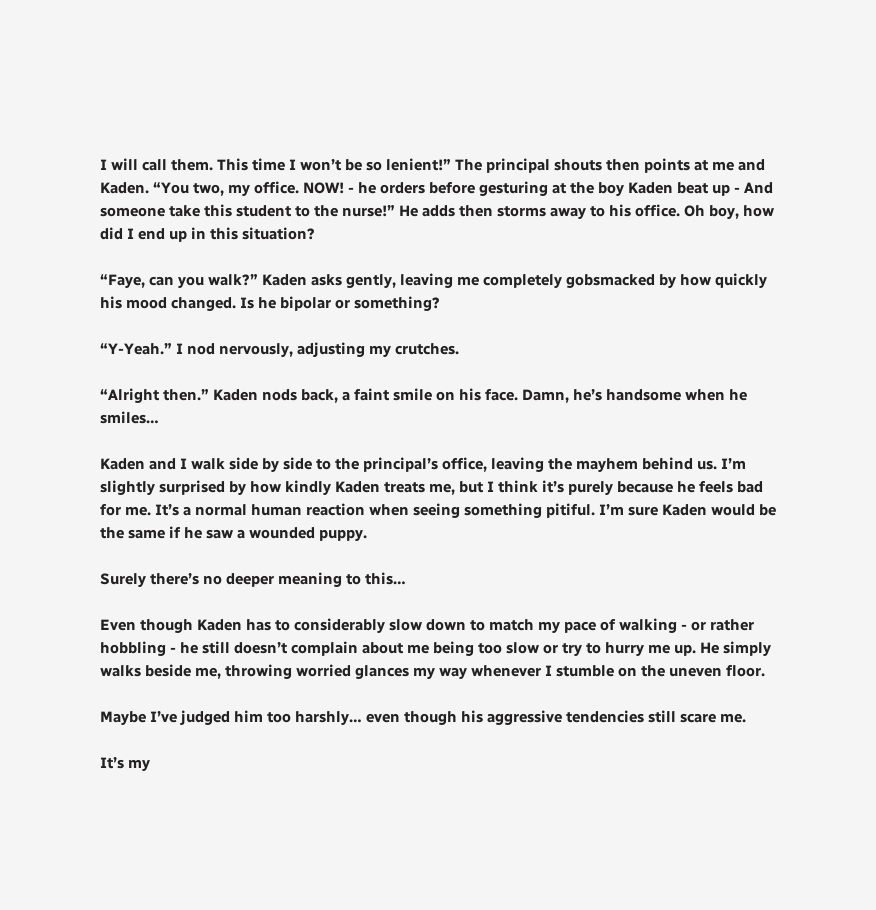I will call them. This time I won’t be so lenient!” The principal shouts then points at me and Kaden. “You two, my office. NOW! - he orders before gesturing at the boy Kaden beat up - And someone take this student to the nurse!” He adds then storms away to his office. Oh boy, how did I end up in this situation?

“Faye, can you walk?” Kaden asks gently, leaving me completely gobsmacked by how quickly his mood changed. Is he bipolar or something?

“Y-Yeah.” I nod nervously, adjusting my crutches.

“Alright then.” Kaden nods back, a faint smile on his face. Damn, he’s handsome when he smiles…

Kaden and I walk side by side to the principal’s office, leaving the mayhem behind us. I’m slightly surprised by how kindly Kaden treats me, but I think it’s purely because he feels bad for me. It’s a normal human reaction when seeing something pitiful. I’m sure Kaden would be the same if he saw a wounded puppy.

Surely there’s no deeper meaning to this…

Even though Kaden has to considerably slow down to match my pace of walking - or rather hobbling - he still doesn’t complain about me being too slow or try to hurry me up. He simply walks beside me, throwing worried glances my way whenever I stumble on the uneven floor.

Maybe I’ve judged him too harshly… even though his aggressive tendencies still scare me.

It’s my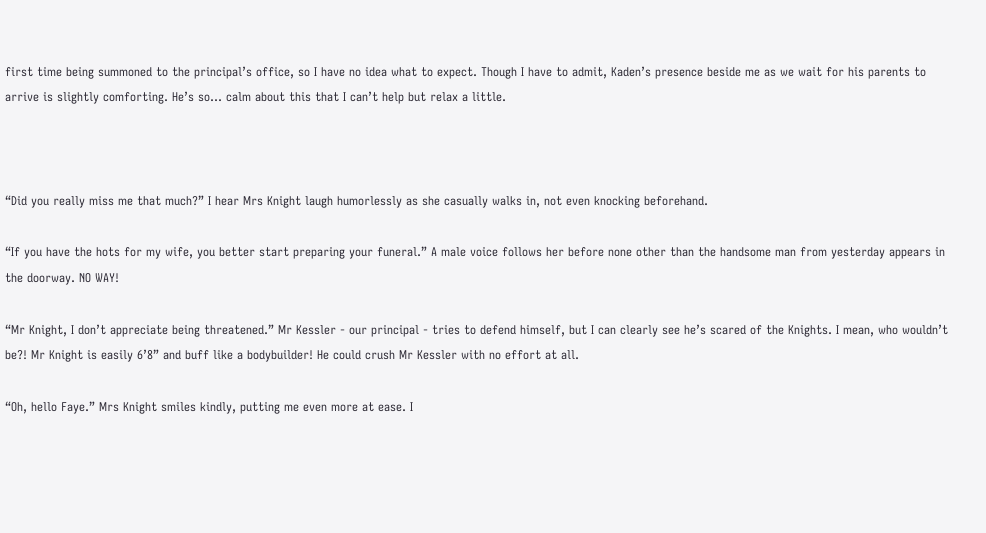first time being summoned to the principal’s office, so I have no idea what to expect. Though I have to admit, Kaden’s presence beside me as we wait for his parents to arrive is slightly comforting. He’s so… calm about this that I can’t help but relax a little.



“Did you really miss me that much?” I hear Mrs Knight laugh humorlessly as she casually walks in, not even knocking beforehand.

“If you have the hots for my wife, you better start preparing your funeral.” A male voice follows her before none other than the handsome man from yesterday appears in the doorway. NO WAY!

“Mr Knight, I don’t appreciate being threatened.” Mr Kessler - our principal - tries to defend himself, but I can clearly see he’s scared of the Knights. I mean, who wouldn’t be?! Mr Knight is easily 6’8” and buff like a bodybuilder! He could crush Mr Kessler with no effort at all.

“Oh, hello Faye.” Mrs Knight smiles kindly, putting me even more at ease. I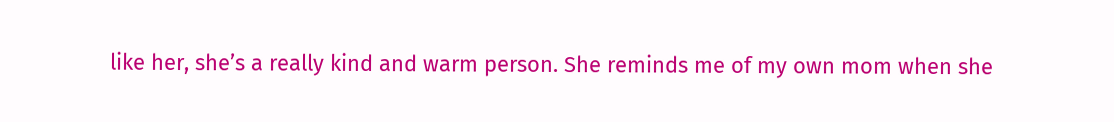like her, she’s a really kind and warm person. She reminds me of my own mom when she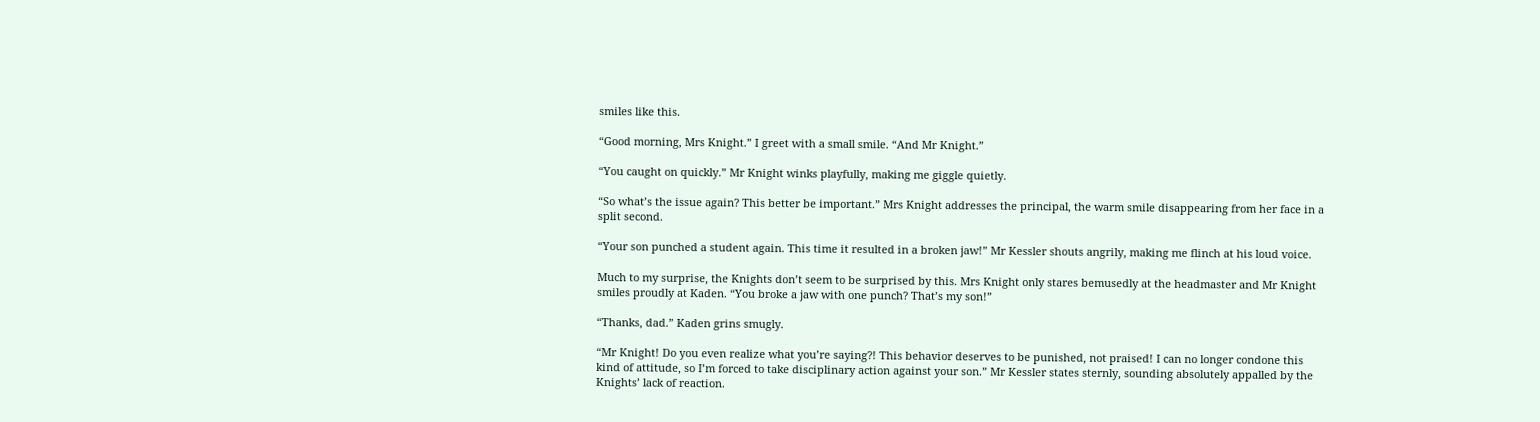smiles like this.

“Good morning, Mrs Knight.” I greet with a small smile. “And Mr Knight.”

“You caught on quickly.” Mr Knight winks playfully, making me giggle quietly.

“So what’s the issue again? This better be important.” Mrs Knight addresses the principal, the warm smile disappearing from her face in a split second.

“Your son punched a student again. This time it resulted in a broken jaw!” Mr Kessler shouts angrily, making me flinch at his loud voice.

Much to my surprise, the Knights don’t seem to be surprised by this. Mrs Knight only stares bemusedly at the headmaster and Mr Knight smiles proudly at Kaden. “You broke a jaw with one punch? That’s my son!”

“Thanks, dad.” Kaden grins smugly.

“Mr Knight! Do you even realize what you’re saying?! This behavior deserves to be punished, not praised! I can no longer condone this kind of attitude, so I’m forced to take disciplinary action against your son.” Mr Kessler states sternly, sounding absolutely appalled by the Knights’ lack of reaction.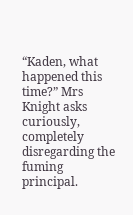“Kaden, what happened this time?” Mrs Knight asks curiously, completely disregarding the fuming principal.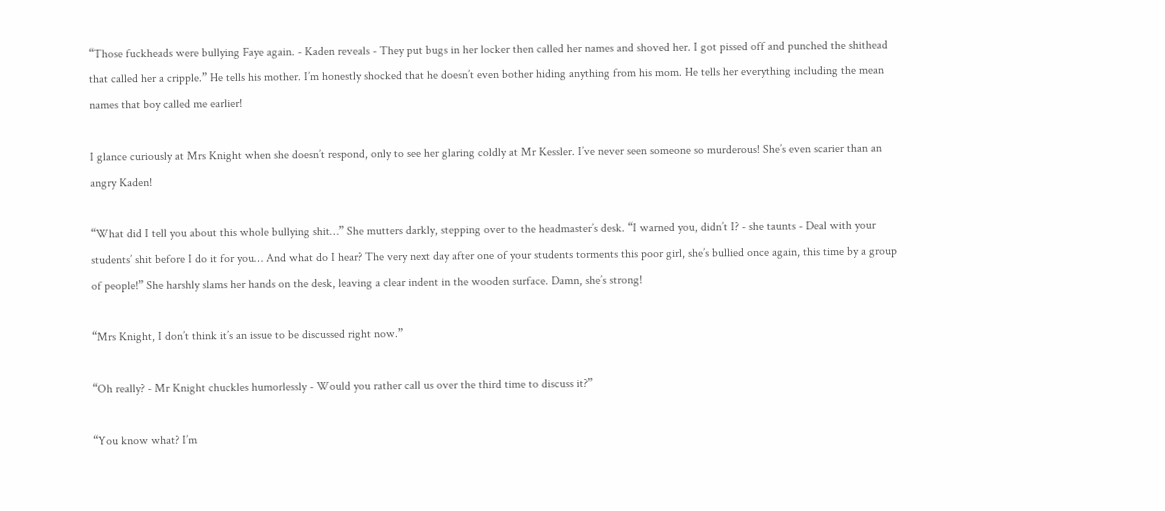“Those fuckheads were bullying Faye again. - Kaden reveals - They put bugs in her locker then called her names and shoved her. I got pissed off and punched the shithead that called her a cripple.” He tells his mother. I’m honestly shocked that he doesn’t even bother hiding anything from his mom. He tells her everything including the mean names that boy called me earlier!

I glance curiously at Mrs Knight when she doesn’t respond, only to see her glaring coldly at Mr Kessler. I’ve never seen someone so murderous! She’s even scarier than an angry Kaden!

“What did I tell you about this whole bullying shit…” She mutters darkly, stepping over to the headmaster’s desk. “I warned you, didn’t I? - she taunts - Deal with your students’ shit before I do it for you… And what do I hear? The very next day after one of your students torments this poor girl, she’s bullied once again, this time by a group of people!” She harshly slams her hands on the desk, leaving a clear indent in the wooden surface. Damn, she’s strong!

“Mrs Knight, I don’t think it’s an issue to be discussed right now.”

“Oh really? - Mr Knight chuckles humorlessly - Would you rather call us over the third time to discuss it?”

“You know what? I’m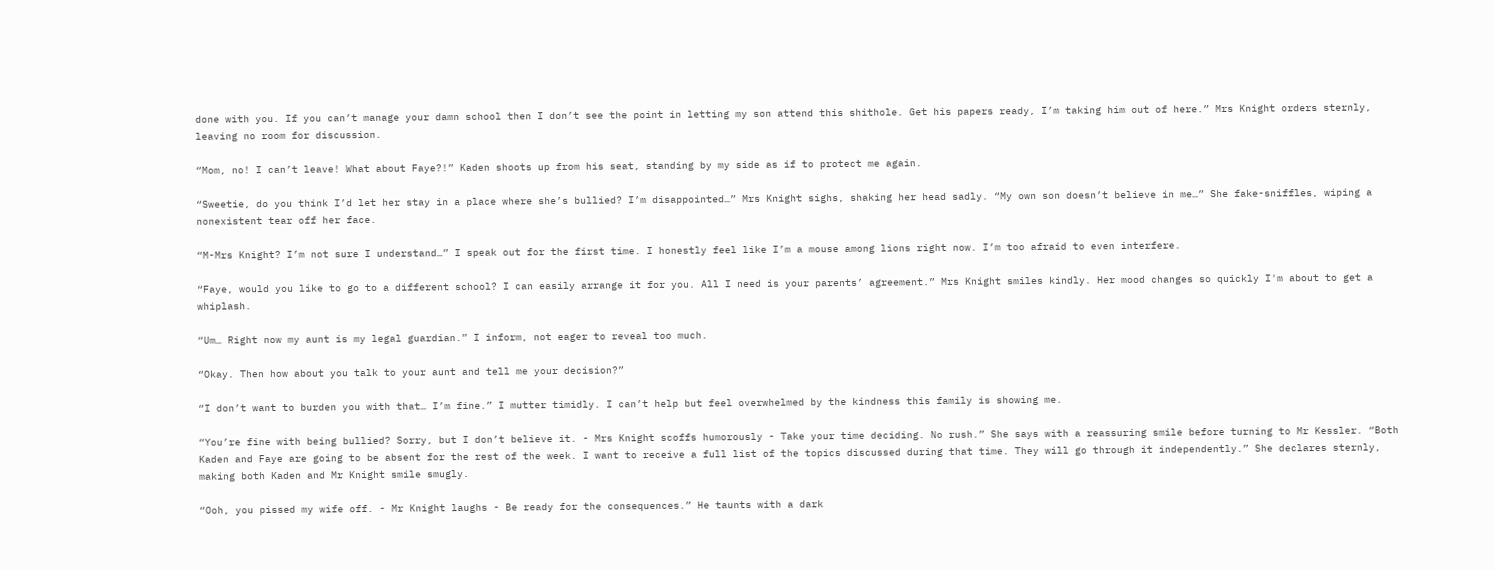done with you. If you can’t manage your damn school then I don’t see the point in letting my son attend this shithole. Get his papers ready, I’m taking him out of here.” Mrs Knight orders sternly, leaving no room for discussion.

“Mom, no! I can’t leave! What about Faye?!” Kaden shoots up from his seat, standing by my side as if to protect me again.

“Sweetie, do you think I’d let her stay in a place where she’s bullied? I’m disappointed…” Mrs Knight sighs, shaking her head sadly. “My own son doesn’t believe in me…” She fake-sniffles, wiping a nonexistent tear off her face.

“M-Mrs Knight? I’m not sure I understand…” I speak out for the first time. I honestly feel like I’m a mouse among lions right now. I’m too afraid to even interfere.

“Faye, would you like to go to a different school? I can easily arrange it for you. All I need is your parents’ agreement.” Mrs Knight smiles kindly. Her mood changes so quickly I'm about to get a whiplash.

“Um… Right now my aunt is my legal guardian.” I inform, not eager to reveal too much.

“Okay. Then how about you talk to your aunt and tell me your decision?”

“I don’t want to burden you with that… I’m fine.” I mutter timidly. I can’t help but feel overwhelmed by the kindness this family is showing me.

“You’re fine with being bullied? Sorry, but I don’t believe it. - Mrs Knight scoffs humorously - Take your time deciding. No rush.” She says with a reassuring smile before turning to Mr Kessler. “Both Kaden and Faye are going to be absent for the rest of the week. I want to receive a full list of the topics discussed during that time. They will go through it independently.” She declares sternly, making both Kaden and Mr Knight smile smugly.

“Ooh, you pissed my wife off. - Mr Knight laughs - Be ready for the consequences.” He taunts with a dark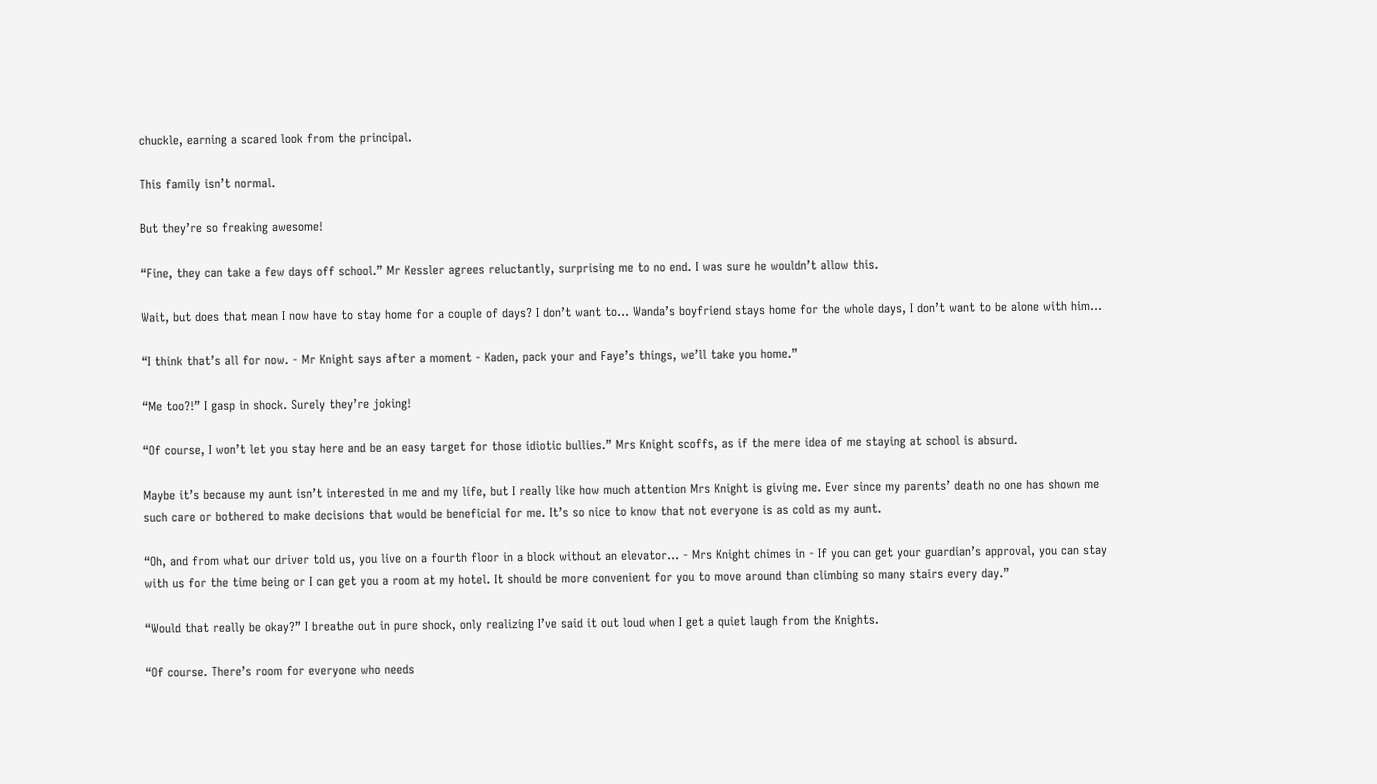chuckle, earning a scared look from the principal.

This family isn’t normal.

But they’re so freaking awesome!

“Fine, they can take a few days off school.” Mr Kessler agrees reluctantly, surprising me to no end. I was sure he wouldn’t allow this.

Wait, but does that mean I now have to stay home for a couple of days? I don’t want to… Wanda’s boyfriend stays home for the whole days, I don’t want to be alone with him…

“I think that’s all for now. - Mr Knight says after a moment - Kaden, pack your and Faye’s things, we’ll take you home.”

“Me too?!” I gasp in shock. Surely they’re joking!

“Of course, I won’t let you stay here and be an easy target for those idiotic bullies.” Mrs Knight scoffs, as if the mere idea of me staying at school is absurd.

Maybe it’s because my aunt isn’t interested in me and my life, but I really like how much attention Mrs Knight is giving me. Ever since my parents’ death no one has shown me such care or bothered to make decisions that would be beneficial for me. It’s so nice to know that not everyone is as cold as my aunt.

“Oh, and from what our driver told us, you live on a fourth floor in a block without an elevator… - Mrs Knight chimes in - If you can get your guardian’s approval, you can stay with us for the time being or I can get you a room at my hotel. It should be more convenient for you to move around than climbing so many stairs every day.”

“Would that really be okay?” I breathe out in pure shock, only realizing I’ve said it out loud when I get a quiet laugh from the Knights.

“Of course. There’s room for everyone who needs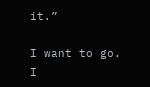it.”

I want to go. I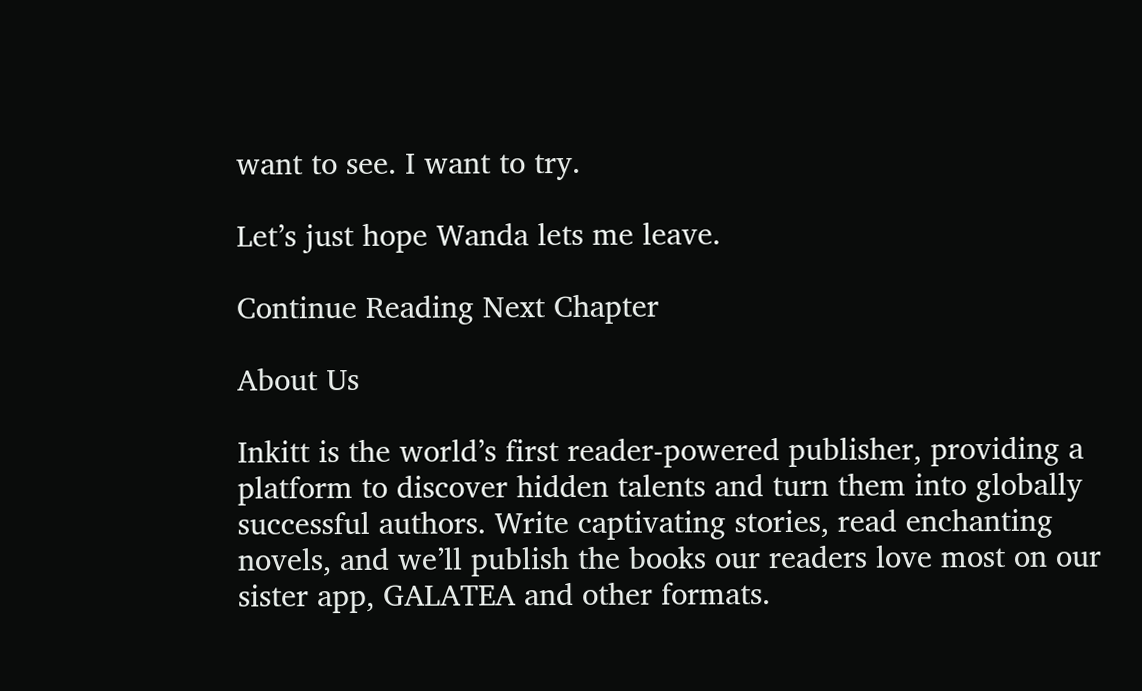want to see. I want to try.

Let’s just hope Wanda lets me leave.

Continue Reading Next Chapter

About Us

Inkitt is the world’s first reader-powered publisher, providing a platform to discover hidden talents and turn them into globally successful authors. Write captivating stories, read enchanting novels, and we’ll publish the books our readers love most on our sister app, GALATEA and other formats.